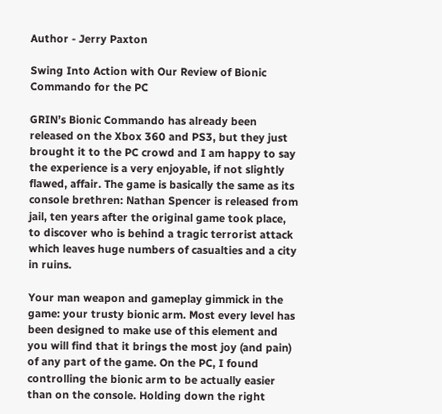Author - Jerry Paxton

Swing Into Action with Our Review of Bionic Commando for the PC

GRIN’s Bionic Commando has already been released on the Xbox 360 and PS3, but they just brought it to the PC crowd and I am happy to say the experience is a very enjoyable, if not slightly flawed, affair. The game is basically the same as its console brethren: Nathan Spencer is released from jail, ten years after the original game took place, to discover who is behind a tragic terrorist attack which leaves huge numbers of casualties and a city in ruins.

Your man weapon and gameplay gimmick in the game: your trusty bionic arm. Most every level has been designed to make use of this element and you will find that it brings the most joy (and pain) of any part of the game. On the PC, I found controlling the bionic arm to be actually easier than on the console. Holding down the right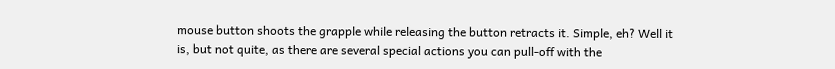mouse button shoots the grapple while releasing the button retracts it. Simple, eh? Well it is, but not quite, as there are several special actions you can pull-off with the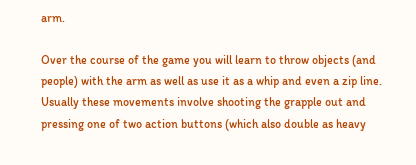arm.

Over the course of the game you will learn to throw objects (and people) with the arm as well as use it as a whip and even a zip line. Usually these movements involve shooting the grapple out and pressing one of two action buttons (which also double as heavy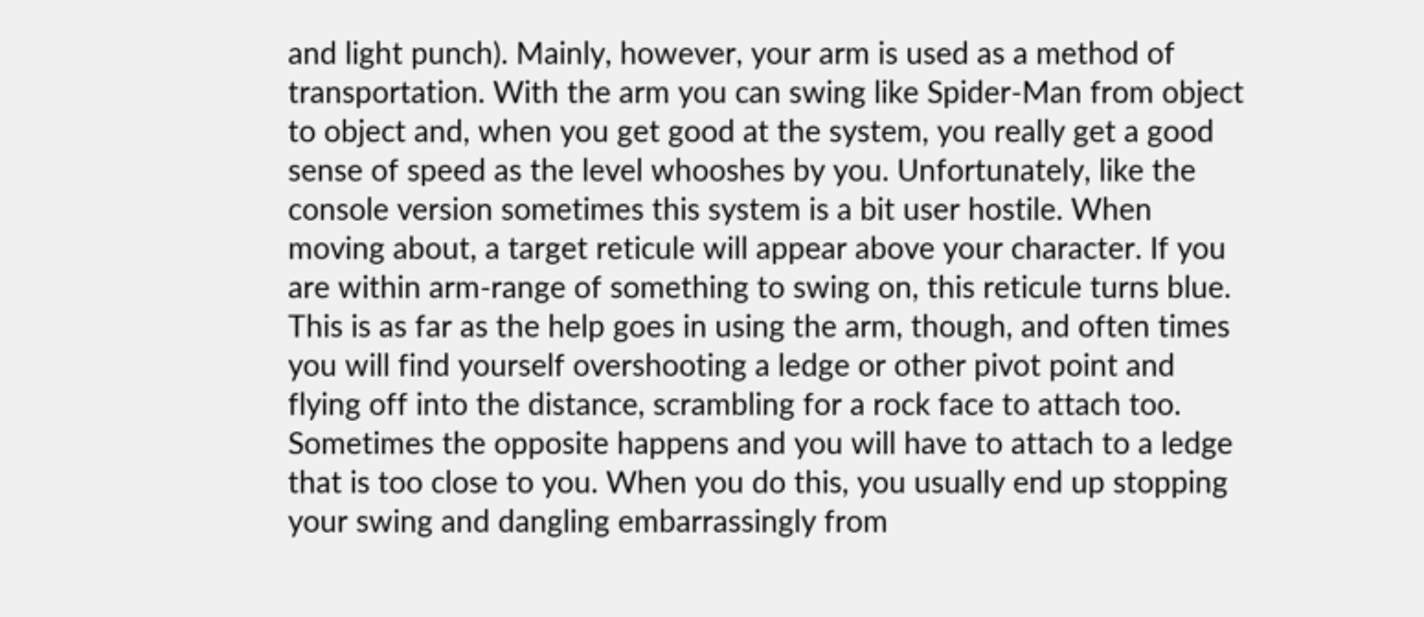and light punch). Mainly, however, your arm is used as a method of transportation. With the arm you can swing like Spider-Man from object to object and, when you get good at the system, you really get a good sense of speed as the level whooshes by you. Unfortunately, like the console version sometimes this system is a bit user hostile. When moving about, a target reticule will appear above your character. If you are within arm-range of something to swing on, this reticule turns blue. This is as far as the help goes in using the arm, though, and often times you will find yourself overshooting a ledge or other pivot point and flying off into the distance, scrambling for a rock face to attach too. Sometimes the opposite happens and you will have to attach to a ledge that is too close to you. When you do this, you usually end up stopping your swing and dangling embarrassingly from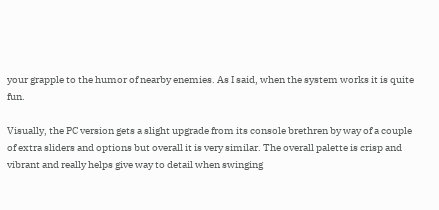your grapple to the humor of nearby enemies. As I said, when the system works it is quite fun.

Visually, the PC version gets a slight upgrade from its console brethren by way of a couple of extra sliders and options but overall it is very similar. The overall palette is crisp and vibrant and really helps give way to detail when swinging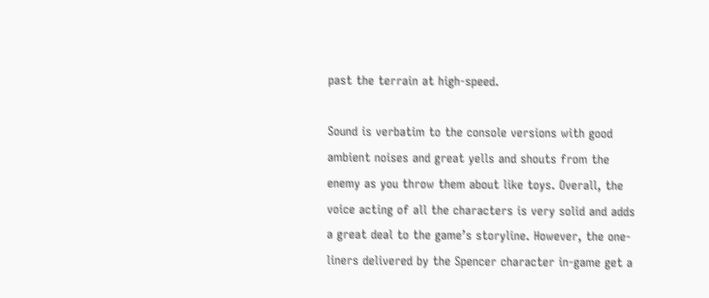past the terrain at high-speed.

Sound is verbatim to the console versions with good ambient noises and great yells and shouts from the enemy as you throw them about like toys. Overall, the voice acting of all the characters is very solid and adds a great deal to the game’s storyline. However, the one-liners delivered by the Spencer character in-game get a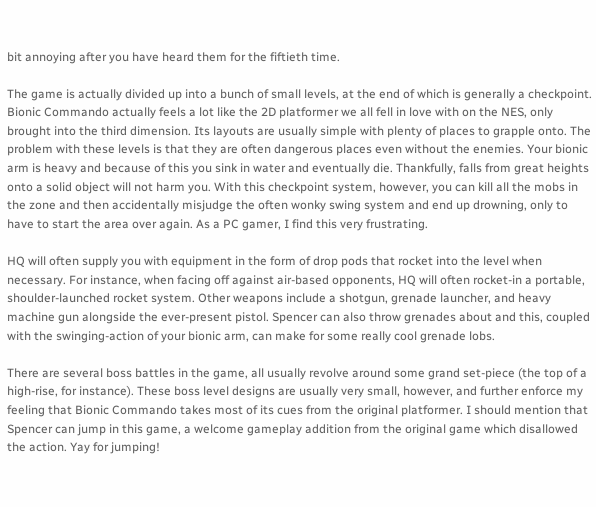bit annoying after you have heard them for the fiftieth time.

The game is actually divided up into a bunch of small levels, at the end of which is generally a checkpoint. Bionic Commando actually feels a lot like the 2D platformer we all fell in love with on the NES, only brought into the third dimension. Its layouts are usually simple with plenty of places to grapple onto. The problem with these levels is that they are often dangerous places even without the enemies. Your bionic arm is heavy and because of this you sink in water and eventually die. Thankfully, falls from great heights onto a solid object will not harm you. With this checkpoint system, however, you can kill all the mobs in the zone and then accidentally misjudge the often wonky swing system and end up drowning, only to have to start the area over again. As a PC gamer, I find this very frustrating.

HQ will often supply you with equipment in the form of drop pods that rocket into the level when necessary. For instance, when facing off against air-based opponents, HQ will often rocket-in a portable, shoulder-launched rocket system. Other weapons include a shotgun, grenade launcher, and heavy machine gun alongside the ever-present pistol. Spencer can also throw grenades about and this, coupled with the swinging-action of your bionic arm, can make for some really cool grenade lobs.

There are several boss battles in the game, all usually revolve around some grand set-piece (the top of a high-rise, for instance). These boss level designs are usually very small, however, and further enforce my feeling that Bionic Commando takes most of its cues from the original platformer. I should mention that Spencer can jump in this game, a welcome gameplay addition from the original game which disallowed the action. Yay for jumping!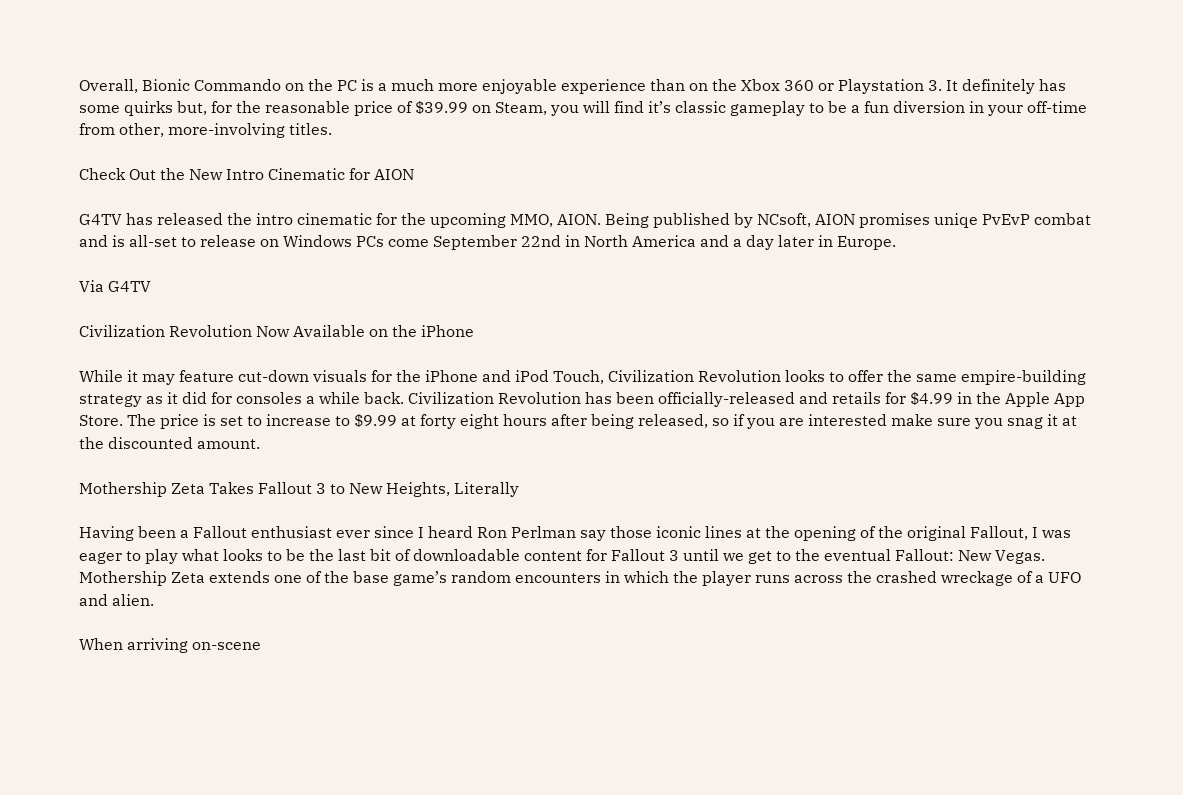Overall, Bionic Commando on the PC is a much more enjoyable experience than on the Xbox 360 or Playstation 3. It definitely has some quirks but, for the reasonable price of $39.99 on Steam, you will find it’s classic gameplay to be a fun diversion in your off-time from other, more-involving titles.

Check Out the New Intro Cinematic for AION

G4TV has released the intro cinematic for the upcoming MMO, AION. Being published by NCsoft, AION promises uniqe PvEvP combat and is all-set to release on Windows PCs come September 22nd in North America and a day later in Europe.

Via G4TV

Civilization Revolution Now Available on the iPhone

While it may feature cut-down visuals for the iPhone and iPod Touch, Civilization Revolution looks to offer the same empire-building strategy as it did for consoles a while back. Civilization Revolution has been officially-released and retails for $4.99 in the Apple App Store. The price is set to increase to $9.99 at forty eight hours after being released, so if you are interested make sure you snag it at the discounted amount.

Mothership Zeta Takes Fallout 3 to New Heights, Literally

Having been a Fallout enthusiast ever since I heard Ron Perlman say those iconic lines at the opening of the original Fallout, I was eager to play what looks to be the last bit of downloadable content for Fallout 3 until we get to the eventual Fallout: New Vegas. Mothership Zeta extends one of the base game’s random encounters in which the player runs across the crashed wreckage of a UFO and alien.

When arriving on-scene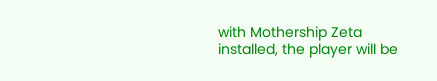with Mothership Zeta installed, the player will be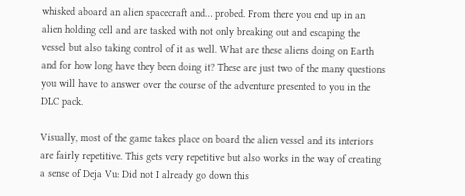whisked aboard an alien spacecraft and… probed. From there you end up in an alien holding cell and are tasked with not only breaking out and escaping the vessel but also taking control of it as well. What are these aliens doing on Earth and for how long have they been doing it? These are just two of the many questions you will have to answer over the course of the adventure presented to you in the DLC pack.

Visually, most of the game takes place on board the alien vessel and its interiors are fairly repetitive. This gets very repetitive but also works in the way of creating a sense of Deja Vu: Did not I already go down this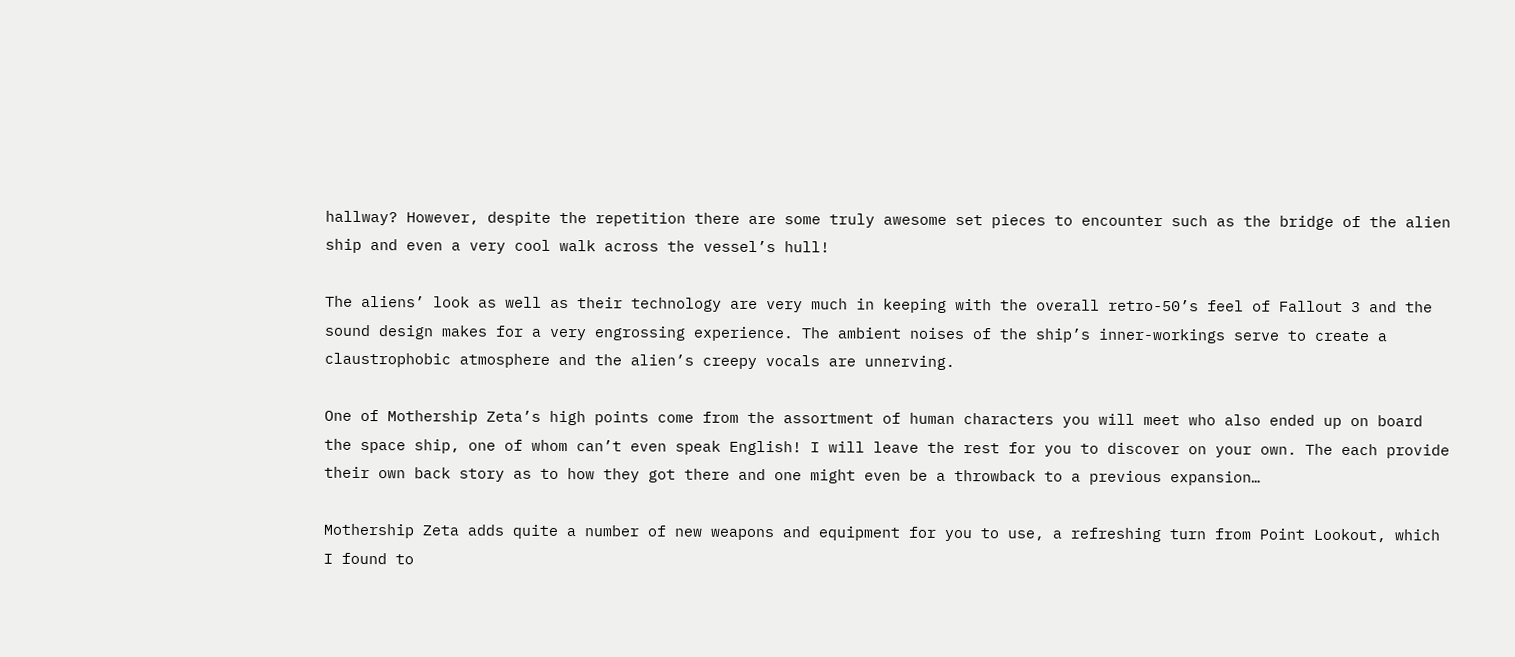hallway? However, despite the repetition there are some truly awesome set pieces to encounter such as the bridge of the alien ship and even a very cool walk across the vessel’s hull!

The aliens’ look as well as their technology are very much in keeping with the overall retro-50’s feel of Fallout 3 and the sound design makes for a very engrossing experience. The ambient noises of the ship’s inner-workings serve to create a claustrophobic atmosphere and the alien’s creepy vocals are unnerving.

One of Mothership Zeta’s high points come from the assortment of human characters you will meet who also ended up on board the space ship, one of whom can’t even speak English! I will leave the rest for you to discover on your own. The each provide their own back story as to how they got there and one might even be a throwback to a previous expansion…

Mothership Zeta adds quite a number of new weapons and equipment for you to use, a refreshing turn from Point Lookout, which I found to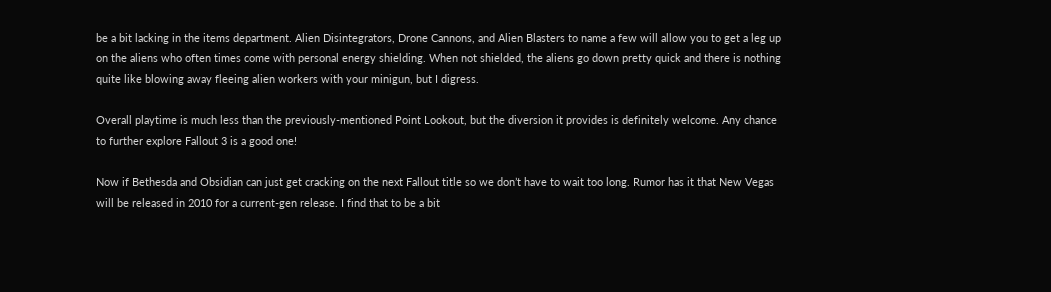be a bit lacking in the items department. Alien Disintegrators, Drone Cannons, and Alien Blasters to name a few will allow you to get a leg up on the aliens who often times come with personal energy shielding. When not shielded, the aliens go down pretty quick and there is nothing quite like blowing away fleeing alien workers with your minigun, but I digress.

Overall playtime is much less than the previously-mentioned Point Lookout, but the diversion it provides is definitely welcome. Any chance to further explore Fallout 3 is a good one!

Now if Bethesda and Obsidian can just get cracking on the next Fallout title so we don’t have to wait too long. Rumor has it that New Vegas will be released in 2010 for a current-gen release. I find that to be a bit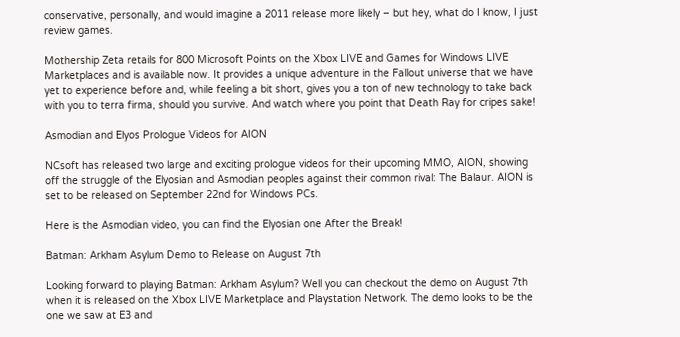conservative, personally, and would imagine a 2011 release more likely – but hey, what do I know, I just review games.

Mothership Zeta retails for 800 Microsoft Points on the Xbox LIVE and Games for Windows LIVE Marketplaces and is available now. It provides a unique adventure in the Fallout universe that we have yet to experience before and, while feeling a bit short, gives you a ton of new technology to take back with you to terra firma, should you survive. And watch where you point that Death Ray for cripes sake!

Asmodian and Elyos Prologue Videos for AION

NCsoft has released two large and exciting prologue videos for their upcoming MMO, AION, showing off the struggle of the Elyosian and Asmodian peoples against their common rival: The Balaur. AION is set to be released on September 22nd for Windows PCs.

Here is the Asmodian video, you can find the Elyosian one After the Break!

Batman: Arkham Asylum Demo to Release on August 7th

Looking forward to playing Batman: Arkham Asylum? Well you can checkout the demo on August 7th when it is released on the Xbox LIVE Marketplace and Playstation Network. The demo looks to be the one we saw at E3 and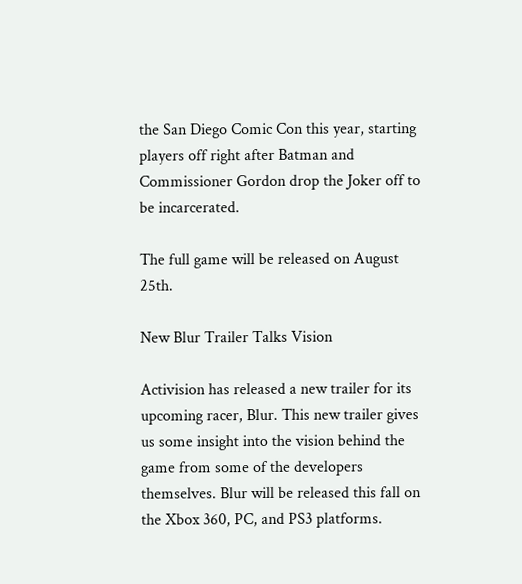the San Diego Comic Con this year, starting players off right after Batman and Commissioner Gordon drop the Joker off to be incarcerated.

The full game will be released on August 25th.

New Blur Trailer Talks Vision

Activision has released a new trailer for its upcoming racer, Blur. This new trailer gives us some insight into the vision behind the game from some of the developers themselves. Blur will be released this fall on the Xbox 360, PC, and PS3 platforms.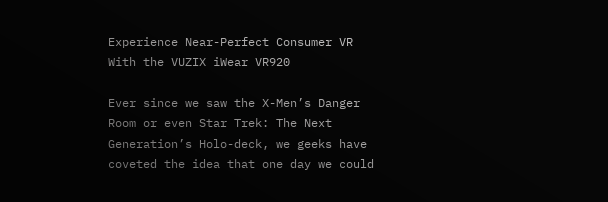Experience Near-Perfect Consumer VR With the VUZIX iWear VR920

Ever since we saw the X-Men’s Danger Room or even Star Trek: The Next Generation’s Holo-deck, we geeks have coveted the idea that one day we could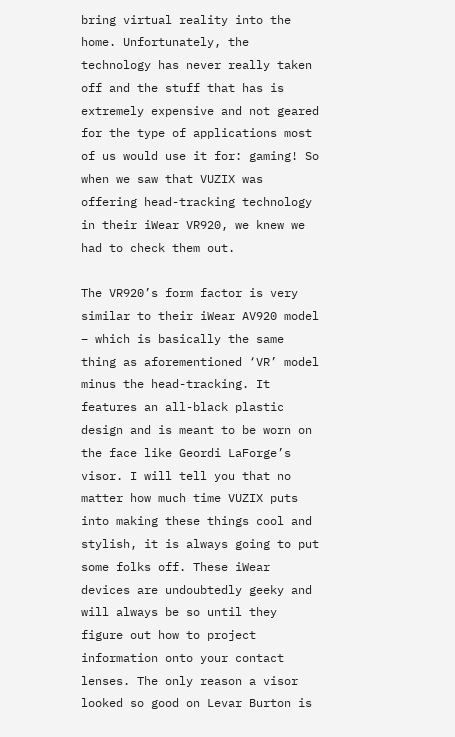bring virtual reality into the home. Unfortunately, the technology has never really taken off and the stuff that has is extremely expensive and not geared for the type of applications most of us would use it for: gaming! So when we saw that VUZIX was offering head-tracking technology in their iWear VR920, we knew we had to check them out.

The VR920’s form factor is very similar to their iWear AV920 model – which is basically the same thing as aforementioned ‘VR’ model minus the head-tracking. It features an all-black plastic design and is meant to be worn on the face like Geordi LaForge’s visor. I will tell you that no matter how much time VUZIX puts into making these things cool and stylish, it is always going to put some folks off. These iWear devices are undoubtedly geeky and will always be so until they figure out how to project information onto your contact lenses. The only reason a visor looked so good on Levar Burton is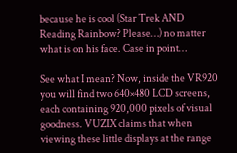because he is cool (Star Trek AND Reading Rainbow? Please…) no matter what is on his face. Case in point…

See what I mean? Now, inside the VR920 you will find two 640×480 LCD screens, each containing 920,000 pixels of visual goodness. VUZIX claims that when viewing these little displays at the range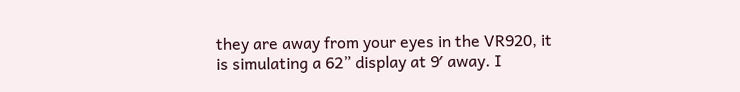they are away from your eyes in the VR920, it is simulating a 62” display at 9′ away. I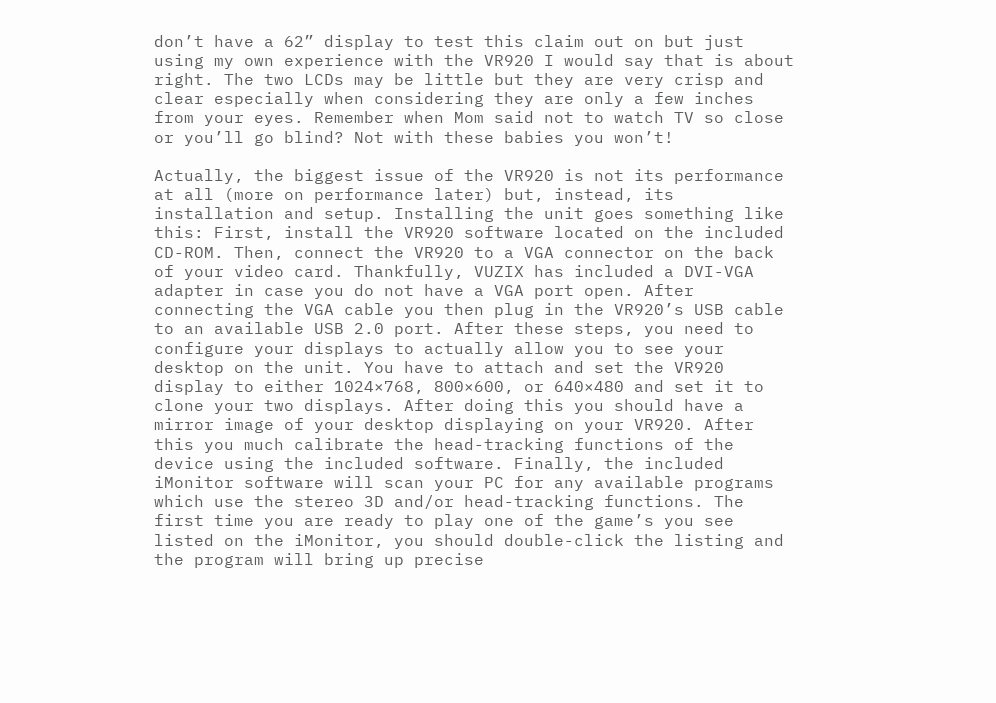don’t have a 62” display to test this claim out on but just using my own experience with the VR920 I would say that is about right. The two LCDs may be little but they are very crisp and clear especially when considering they are only a few inches from your eyes. Remember when Mom said not to watch TV so close or you’ll go blind? Not with these babies you won’t!

Actually, the biggest issue of the VR920 is not its performance at all (more on performance later) but, instead, its installation and setup. Installing the unit goes something like this: First, install the VR920 software located on the included CD-ROM. Then, connect the VR920 to a VGA connector on the back of your video card. Thankfully, VUZIX has included a DVI-VGA adapter in case you do not have a VGA port open. After connecting the VGA cable you then plug in the VR920’s USB cable to an available USB 2.0 port. After these steps, you need to configure your displays to actually allow you to see your desktop on the unit. You have to attach and set the VR920 display to either 1024×768, 800×600, or 640×480 and set it to clone your two displays. After doing this you should have a mirror image of your desktop displaying on your VR920. After this you much calibrate the head-tracking functions of the device using the included software. Finally, the included iMonitor software will scan your PC for any available programs which use the stereo 3D and/or head-tracking functions. The first time you are ready to play one of the game’s you see listed on the iMonitor, you should double-click the listing and the program will bring up precise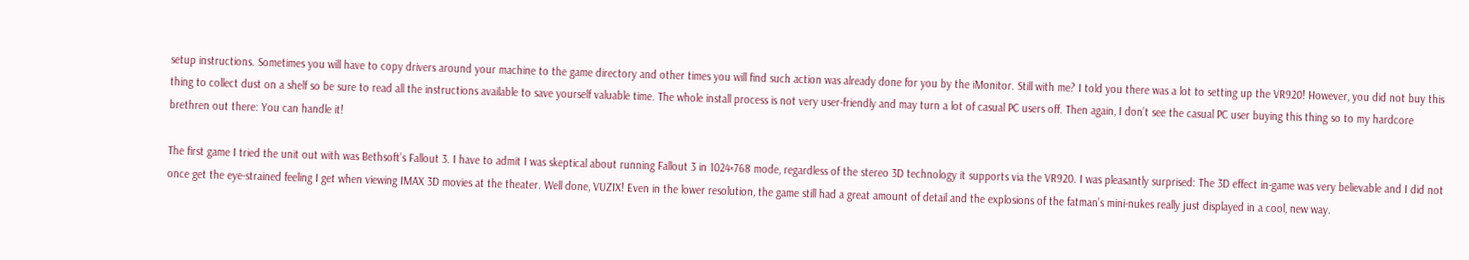setup instructions. Sometimes you will have to copy drivers around your machine to the game directory and other times you will find such action was already done for you by the iMonitor. Still with me? I told you there was a lot to setting up the VR920! However, you did not buy this thing to collect dust on a shelf so be sure to read all the instructions available to save yourself valuable time. The whole install process is not very user-friendly and may turn a lot of casual PC users off. Then again, I don’t see the casual PC user buying this thing so to my hardcore brethren out there: You can handle it!

The first game I tried the unit out with was Bethsoft’s Fallout 3. I have to admit I was skeptical about running Fallout 3 in 1024×768 mode, regardless of the stereo 3D technology it supports via the VR920. I was pleasantly surprised: The 3D effect in-game was very believable and I did not once get the eye-strained feeling I get when viewing IMAX 3D movies at the theater. Well done, VUZIX! Even in the lower resolution, the game still had a great amount of detail and the explosions of the fatman’s mini-nukes really just displayed in a cool, new way.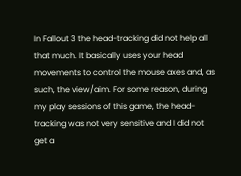In Fallout 3 the head-tracking did not help all that much. It basically uses your head movements to control the mouse axes and, as such, the view/aim. For some reason, during my play sessions of this game, the head-tracking was not very sensitive and I did not get a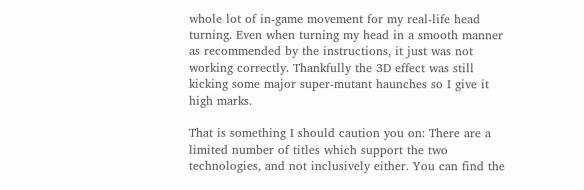whole lot of in-game movement for my real-life head turning. Even when turning my head in a smooth manner as recommended by the instructions, it just was not working correctly. Thankfully the 3D effect was still kicking some major super-mutant haunches so I give it high marks.

That is something I should caution you on: There are a limited number of titles which support the two technologies, and not inclusively either. You can find the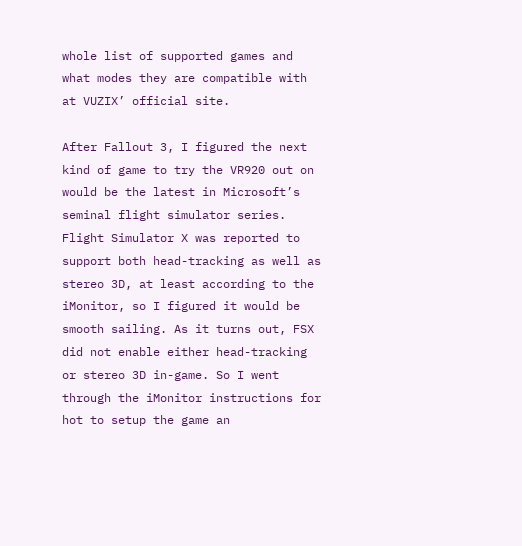whole list of supported games and what modes they are compatible with at VUZIX’ official site.

After Fallout 3, I figured the next kind of game to try the VR920 out on would be the latest in Microsoft’s seminal flight simulator series. Flight Simulator X was reported to support both head-tracking as well as stereo 3D, at least according to the iMonitor, so I figured it would be smooth sailing. As it turns out, FSX did not enable either head-tracking or stereo 3D in-game. So I went through the iMonitor instructions for hot to setup the game an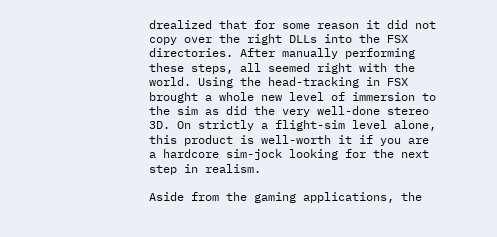drealized that for some reason it did not copy over the right DLLs into the FSX directories. After manually performing these steps, all seemed right with the world. Using the head-tracking in FSX brought a whole new level of immersion to the sim as did the very well-done stereo 3D. On strictly a flight-sim level alone, this product is well-worth it if you are a hardcore sim-jock looking for the next step in realism.

Aside from the gaming applications, the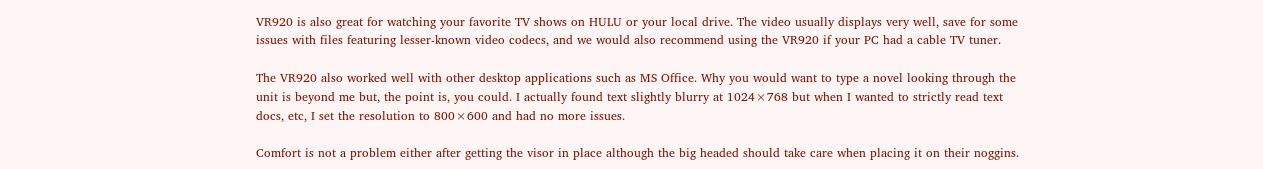VR920 is also great for watching your favorite TV shows on HULU or your local drive. The video usually displays very well, save for some issues with files featuring lesser-known video codecs, and we would also recommend using the VR920 if your PC had a cable TV tuner.

The VR920 also worked well with other desktop applications such as MS Office. Why you would want to type a novel looking through the unit is beyond me but, the point is, you could. I actually found text slightly blurry at 1024×768 but when I wanted to strictly read text docs, etc, I set the resolution to 800×600 and had no more issues.

Comfort is not a problem either after getting the visor in place although the big headed should take care when placing it on their noggins.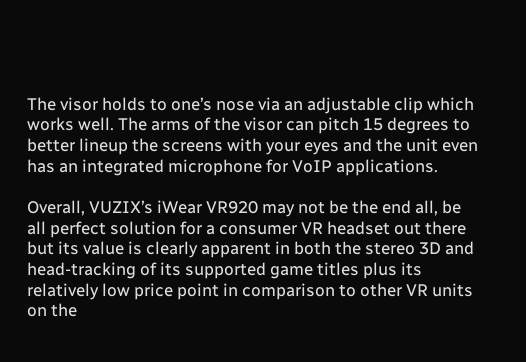The visor holds to one’s nose via an adjustable clip which works well. The arms of the visor can pitch 15 degrees to better lineup the screens with your eyes and the unit even has an integrated microphone for VoIP applications.

Overall, VUZIX’s iWear VR920 may not be the end all, be all perfect solution for a consumer VR headset out there but its value is clearly apparent in both the stereo 3D and head-tracking of its supported game titles plus its relatively low price point in comparison to other VR units on the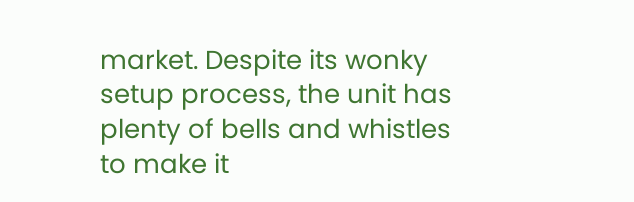market. Despite its wonky setup process, the unit has plenty of bells and whistles to make it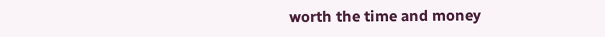worth the time and money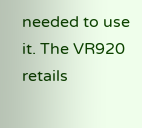needed to use it. The VR920 retails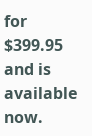for $399.95 and is available now.